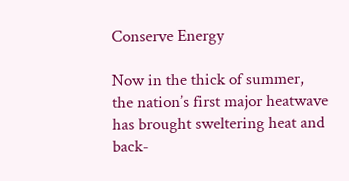Conserve Energy

Now in the thick of summer, the nation’s first major heatwave has brought sweltering heat and back-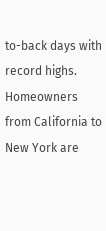to-back days with record highs. Homeowners from California to New York are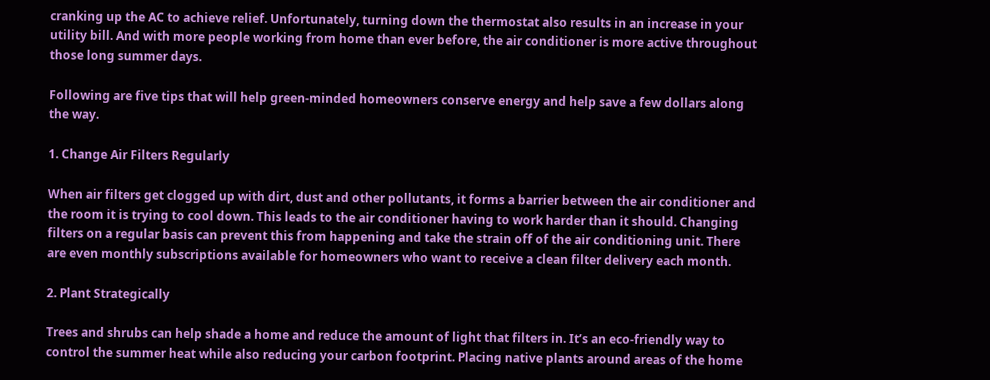cranking up the AC to achieve relief. Unfortunately, turning down the thermostat also results in an increase in your utility bill. And with more people working from home than ever before, the air conditioner is more active throughout those long summer days.

Following are five tips that will help green-minded homeowners conserve energy and help save a few dollars along the way.

1. Change Air Filters Regularly

When air filters get clogged up with dirt, dust and other pollutants, it forms a barrier between the air conditioner and the room it is trying to cool down. This leads to the air conditioner having to work harder than it should. Changing filters on a regular basis can prevent this from happening and take the strain off of the air conditioning unit. There are even monthly subscriptions available for homeowners who want to receive a clean filter delivery each month.

2. Plant Strategically

Trees and shrubs can help shade a home and reduce the amount of light that filters in. It’s an eco-friendly way to control the summer heat while also reducing your carbon footprint. Placing native plants around areas of the home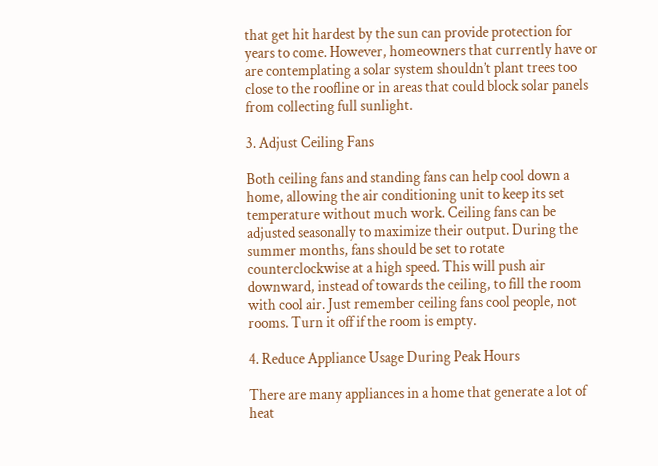that get hit hardest by the sun can provide protection for years to come. However, homeowners that currently have or are contemplating a solar system shouldn’t plant trees too close to the roofline or in areas that could block solar panels from collecting full sunlight.

3. Adjust Ceiling Fans

Both ceiling fans and standing fans can help cool down a home, allowing the air conditioning unit to keep its set temperature without much work. Ceiling fans can be adjusted seasonally to maximize their output. During the summer months, fans should be set to rotate counterclockwise at a high speed. This will push air downward, instead of towards the ceiling, to fill the room with cool air. Just remember ceiling fans cool people, not rooms. Turn it off if the room is empty.

4. Reduce Appliance Usage During Peak Hours

There are many appliances in a home that generate a lot of heat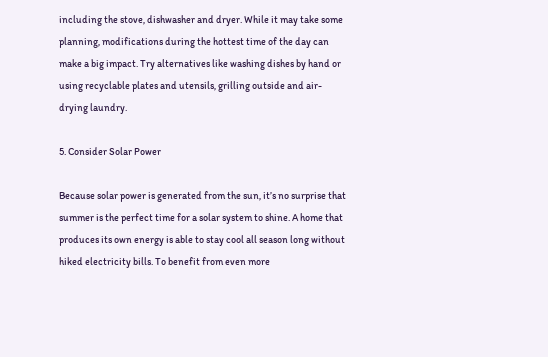including the stove, dishwasher and dryer. While it may take some planning, modifications during the hottest time of the day can make a big impact. Try alternatives like washing dishes by hand or using recyclable plates and utensils, grilling outside and air-drying laundry.

5. Consider Solar Power

Because solar power is generated from the sun, it’s no surprise that summer is the perfect time for a solar system to shine. A home that produces its own energy is able to stay cool all season long without hiked electricity bills. To benefit from even more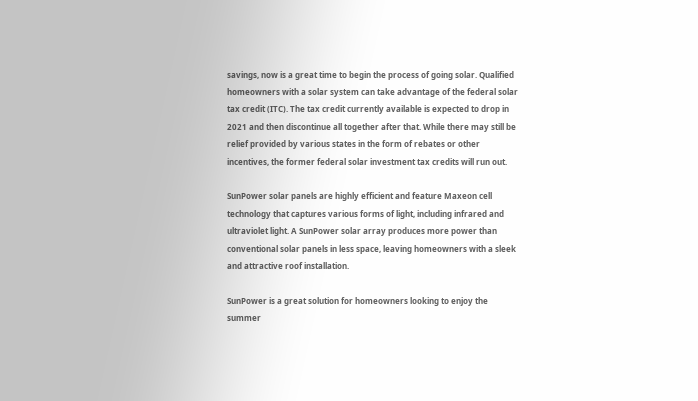savings, now is a great time to begin the process of going solar. Qualified homeowners with a solar system can take advantage of the federal solar tax credit (ITC). The tax credit currently available is expected to drop in 2021 and then discontinue all together after that. While there may still be relief provided by various states in the form of rebates or other incentives, the former federal solar investment tax credits will run out.

SunPower solar panels are highly efficient and feature Maxeon cell technology that captures various forms of light, including infrared and ultraviolet light. A SunPower solar array produces more power than conventional solar panels in less space, leaving homeowners with a sleek and attractive roof installation.

SunPower is a great solution for homeowners looking to enjoy the summer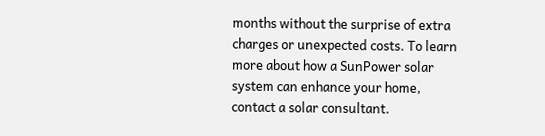months without the surprise of extra charges or unexpected costs. To learn more about how a SunPower solar system can enhance your home, contact a solar consultant.